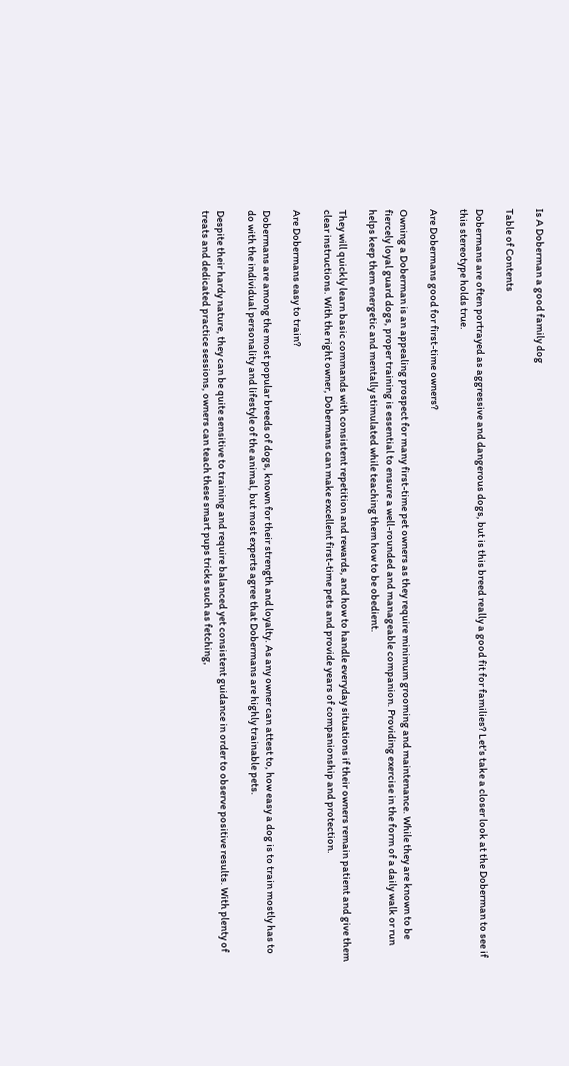Is A Doberman a good family dog

Table of Contents

Dobermans are often portrayed as aggressive and dangerous dogs, but is this breed really a good fit for families? Let’s take a closer look at the Doberman to see if this stereotype holds true.

Are Dobermans good for first-time owners?

Owning a Doberman is an appealing prospect for many first-time pet owners as they require minimum grooming and maintenance. While they are known to be fiercely loyal guard dogs, proper training is essential to ensure a well-rounded and manageable companion. Providing exercise in the form of a daily walk or run helps keep them energetic and mentally stimulated while teaching them how to be obedient.

They will quickly learn basic commands with consistent repetition and rewards, and how to handle everyday situations if their owners remain patient and give them clear instructions. With the right owner, Dobermans can make excellent first-time pets and provide years of companionship and protection.

Are Dobermans easy to train?

Dobermans are among the most popular breeds of dogs, known for their strength and loyalty. As any owner can attest to, how easy a dog is to train mostly has to do with the individual personality and lifestyle of the animal, but most experts agree that Dobermans are highly trainable pets.

Despite their hardy nature, they can be quite sensitive to training and require balanced yet consistent guidance in order to observe positive results. With plenty of treats and dedicated practice sessions, owners can teach these smart pups tricks such as fetching,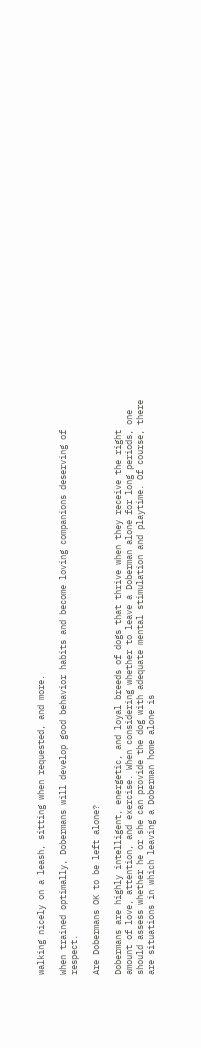walking nicely on a leash, sitting when requested, and more.

When trained optimally, Dobermans will develop good behavior habits and become loving companions deserving of respect.

Are Dobermans OK to be left alone?

Dobermans are highly intelligent, energetic, and loyal breeds of dogs that thrive when they receive the right amount of love, attention, and exercise. When considering whether to leave a Doberman alone for long periods, one should assess whether he or she can provide the dog with adequate mental stimulation and playtime. Of course, there are situations in which leaving a Doberman home alone is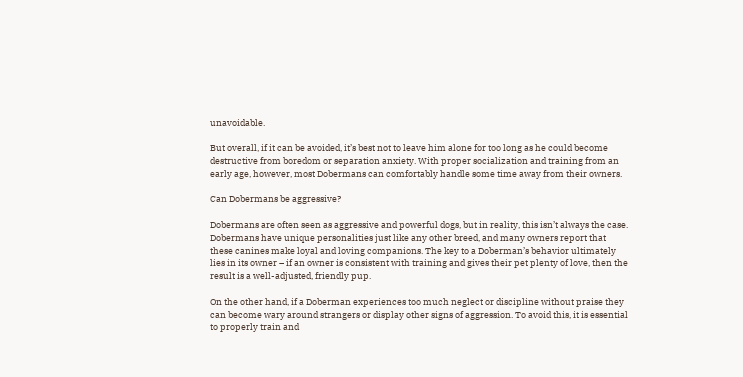unavoidable.

But overall, if it can be avoided, it’s best not to leave him alone for too long as he could become destructive from boredom or separation anxiety. With proper socialization and training from an early age, however, most Dobermans can comfortably handle some time away from their owners.

Can Dobermans be aggressive?

Dobermans are often seen as aggressive and powerful dogs, but in reality, this isn’t always the case. Dobermans have unique personalities just like any other breed, and many owners report that these canines make loyal and loving companions. The key to a Doberman’s behavior ultimately lies in its owner – if an owner is consistent with training and gives their pet plenty of love, then the result is a well-adjusted, friendly pup.

On the other hand, if a Doberman experiences too much neglect or discipline without praise they can become wary around strangers or display other signs of aggression. To avoid this, it is essential to properly train and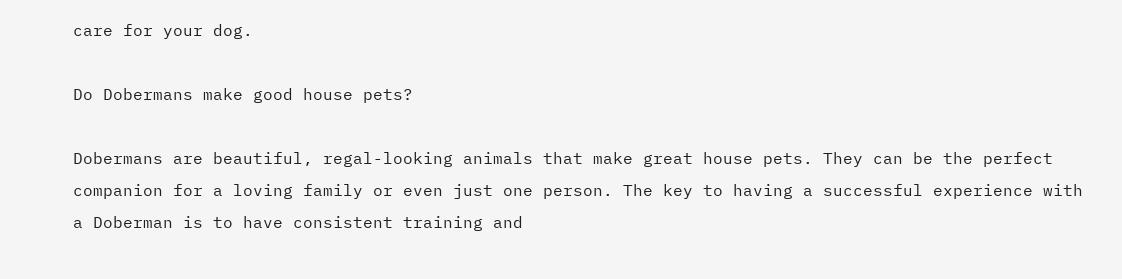care for your dog.

Do Dobermans make good house pets?

Dobermans are beautiful, regal-looking animals that make great house pets. They can be the perfect companion for a loving family or even just one person. The key to having a successful experience with a Doberman is to have consistent training and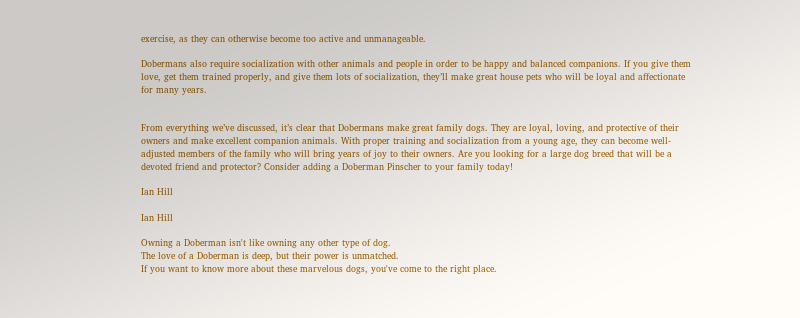exercise, as they can otherwise become too active and unmanageable.

Dobermans also require socialization with other animals and people in order to be happy and balanced companions. If you give them love, get them trained properly, and give them lots of socialization, they’ll make great house pets who will be loyal and affectionate for many years.


From everything we’ve discussed, it’s clear that Dobermans make great family dogs. They are loyal, loving, and protective of their owners and make excellent companion animals. With proper training and socialization from a young age, they can become well-adjusted members of the family who will bring years of joy to their owners. Are you looking for a large dog breed that will be a devoted friend and protector? Consider adding a Doberman Pinscher to your family today!

Ian Hill

Ian Hill

Owning a Doberman isn't like owning any other type of dog.
The love of a Doberman is deep, but their power is unmatched.
If you want to know more about these marvelous dogs, you've come to the right place.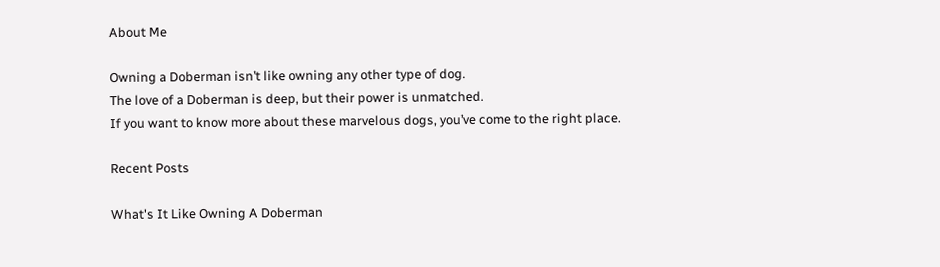About Me

Owning a Doberman isn’t like owning any other type of dog.
The love of a Doberman is deep, but their power is unmatched.
If you want to know more about these marvelous dogs, you’ve come to the right place.

Recent Posts

What's It Like Owning A Doberman